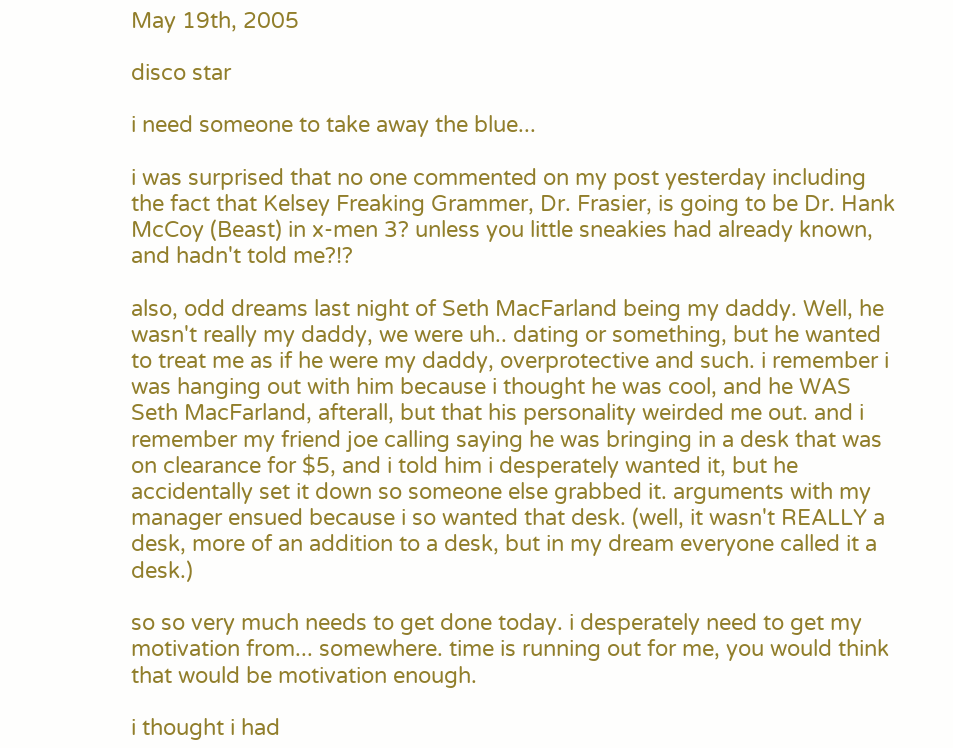May 19th, 2005

disco star

i need someone to take away the blue...

i was surprised that no one commented on my post yesterday including the fact that Kelsey Freaking Grammer, Dr. Frasier, is going to be Dr. Hank McCoy (Beast) in x-men 3? unless you little sneakies had already known, and hadn't told me?!?

also, odd dreams last night of Seth MacFarland being my daddy. Well, he wasn't really my daddy, we were uh.. dating or something, but he wanted to treat me as if he were my daddy, overprotective and such. i remember i was hanging out with him because i thought he was cool, and he WAS Seth MacFarland, afterall, but that his personality weirded me out. and i remember my friend joe calling saying he was bringing in a desk that was on clearance for $5, and i told him i desperately wanted it, but he accidentally set it down so someone else grabbed it. arguments with my manager ensued because i so wanted that desk. (well, it wasn't REALLY a desk, more of an addition to a desk, but in my dream everyone called it a desk.)

so so very much needs to get done today. i desperately need to get my motivation from... somewhere. time is running out for me, you would think that would be motivation enough.

i thought i had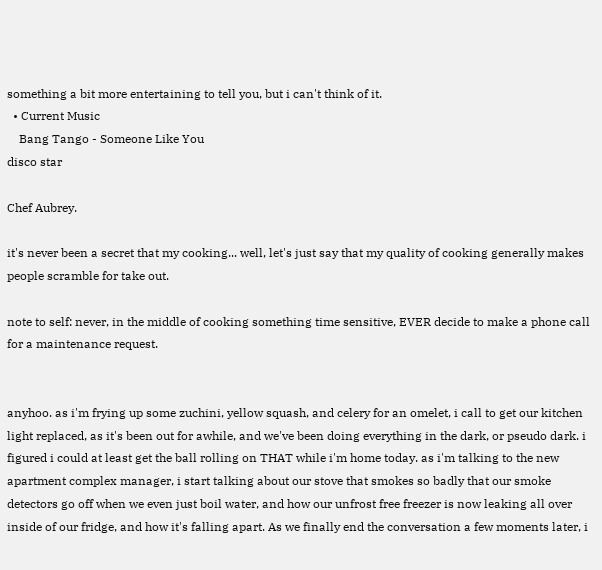something a bit more entertaining to tell you, but i can't think of it.
  • Current Music
    Bang Tango - Someone Like You
disco star

Chef Aubrey.

it's never been a secret that my cooking... well, let's just say that my quality of cooking generally makes people scramble for take out.

note to self: never, in the middle of cooking something time sensitive, EVER decide to make a phone call for a maintenance request.


anyhoo. as i'm frying up some zuchini, yellow squash, and celery for an omelet, i call to get our kitchen light replaced, as it's been out for awhile, and we've been doing everything in the dark, or pseudo dark. i figured i could at least get the ball rolling on THAT while i'm home today. as i'm talking to the new apartment complex manager, i start talking about our stove that smokes so badly that our smoke detectors go off when we even just boil water, and how our unfrost free freezer is now leaking all over inside of our fridge, and how it's falling apart. As we finally end the conversation a few moments later, i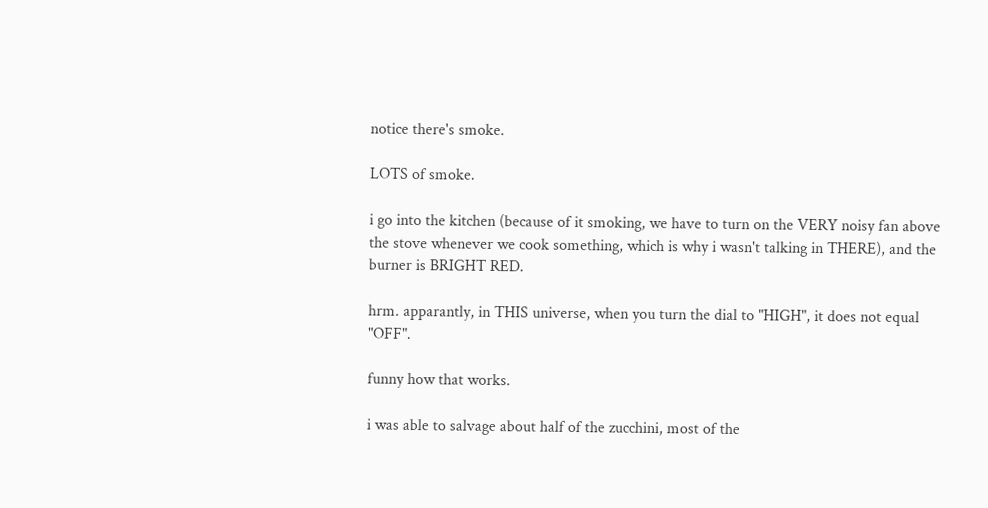notice there's smoke.

LOTS of smoke.

i go into the kitchen (because of it smoking, we have to turn on the VERY noisy fan above the stove whenever we cook something, which is why i wasn't talking in THERE), and the burner is BRIGHT RED.

hrm. apparantly, in THIS universe, when you turn the dial to "HIGH", it does not equal "OFF".

funny how that works.

i was able to salvage about half of the zucchini, most of the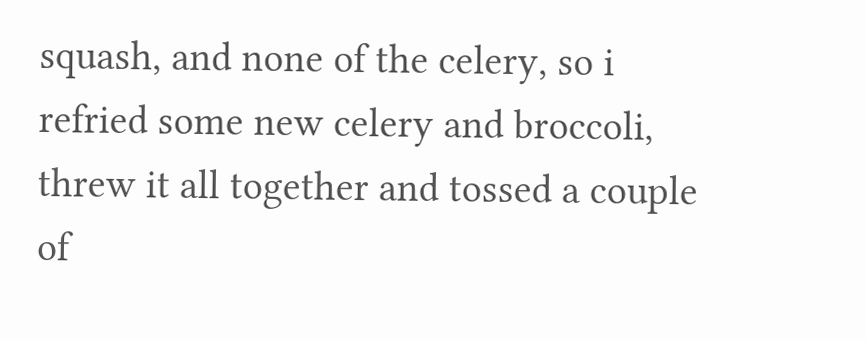squash, and none of the celery, so i refried some new celery and broccoli, threw it all together and tossed a couple of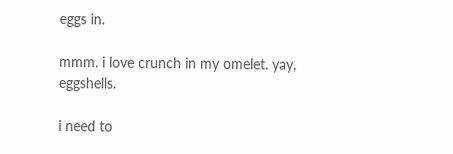eggs in.

mmm. i love crunch in my omelet. yay, eggshells.

i need to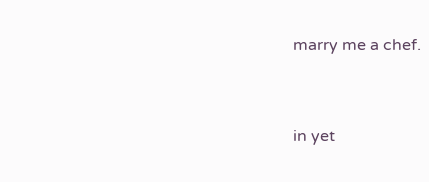marry me a chef.


in yet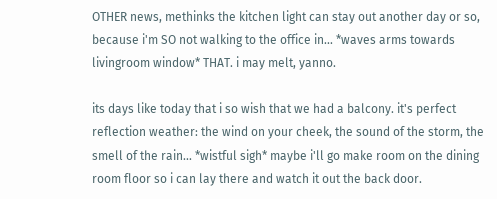OTHER news, methinks the kitchen light can stay out another day or so, because i'm SO not walking to the office in... *waves arms towards livingroom window* THAT. i may melt, yanno.

its days like today that i so wish that we had a balcony. it's perfect reflection weather: the wind on your cheek, the sound of the storm, the smell of the rain... *wistful sigh* maybe i'll go make room on the dining room floor so i can lay there and watch it out the back door.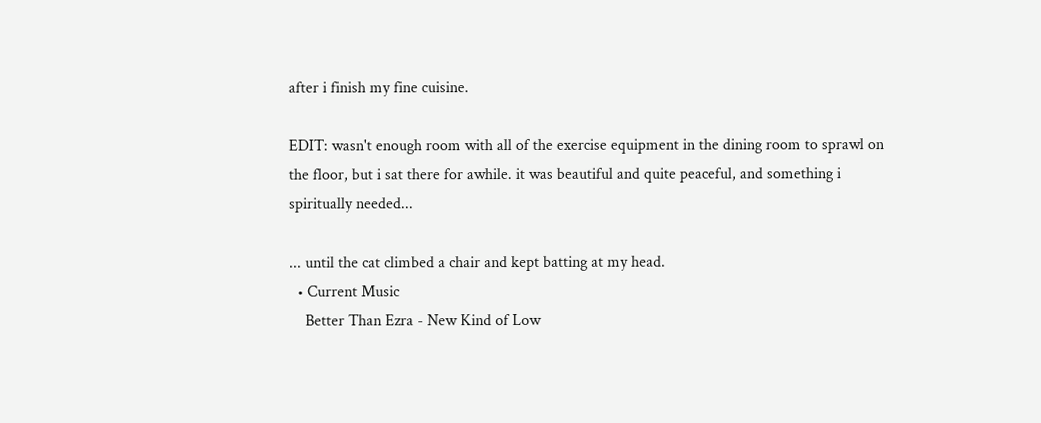after i finish my fine cuisine.

EDIT: wasn't enough room with all of the exercise equipment in the dining room to sprawl on the floor, but i sat there for awhile. it was beautiful and quite peaceful, and something i spiritually needed...

... until the cat climbed a chair and kept batting at my head.
  • Current Music
    Better Than Ezra - New Kind of Low